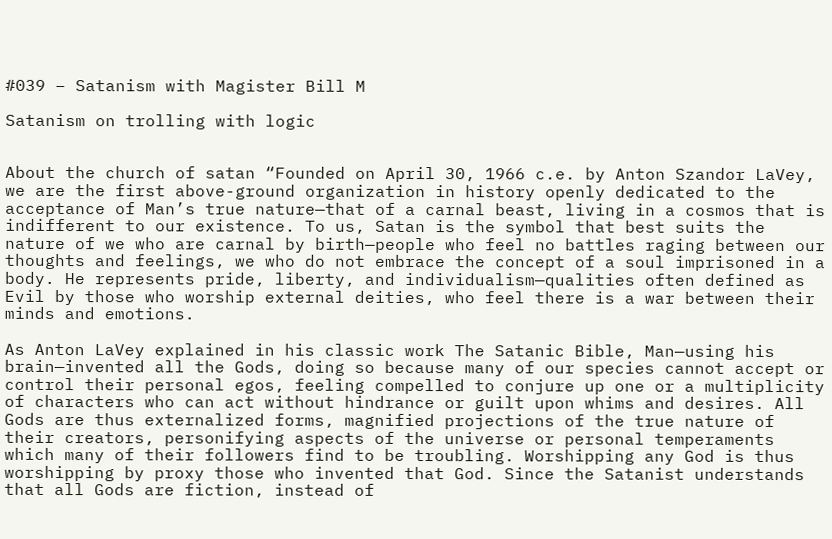#039 – Satanism with Magister Bill M

Satanism on trolling with logic


About the church of satan “Founded on April 30, 1966 c.e. by Anton Szandor LaVey, we are the first above-ground organization in history openly dedicated to the acceptance of Man’s true nature—that of a carnal beast, living in a cosmos that is indifferent to our existence. To us, Satan is the symbol that best suits the nature of we who are carnal by birth—people who feel no battles raging between our thoughts and feelings, we who do not embrace the concept of a soul imprisoned in a body. He represents pride, liberty, and individualism—qualities often defined as Evil by those who worship external deities, who feel there is a war between their minds and emotions.

As Anton LaVey explained in his classic work The Satanic Bible, Man—using his brain—invented all the Gods, doing so because many of our species cannot accept or control their personal egos, feeling compelled to conjure up one or a multiplicity of characters who can act without hindrance or guilt upon whims and desires. All Gods are thus externalized forms, magnified projections of the true nature of their creators, personifying aspects of the universe or personal temperaments which many of their followers find to be troubling. Worshipping any God is thus worshipping by proxy those who invented that God. Since the Satanist understands that all Gods are fiction, instead of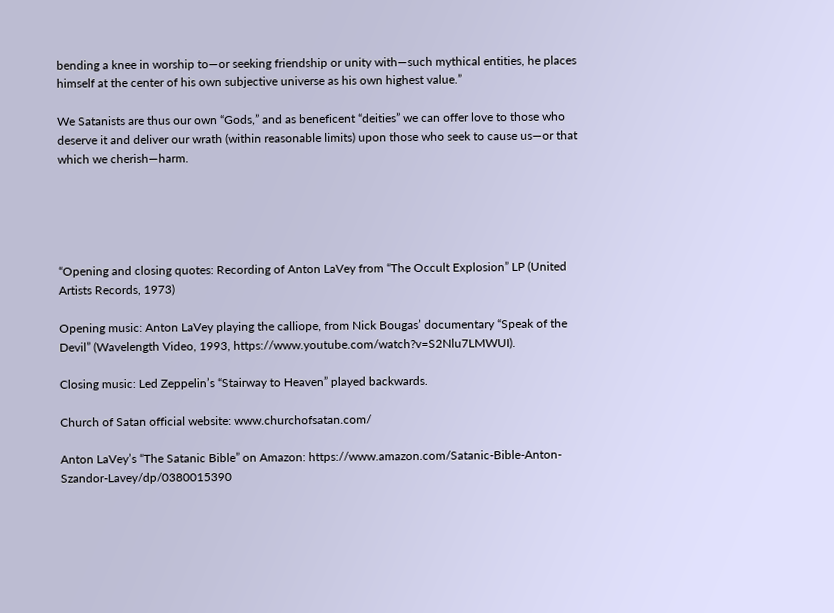bending a knee in worship to—or seeking friendship or unity with—such mythical entities, he places himself at the center of his own subjective universe as his own highest value.”

We Satanists are thus our own “Gods,” and as beneficent “deities” we can offer love to those who deserve it and deliver our wrath (within reasonable limits) upon those who seek to cause us—or that which we cherish—harm.





“Opening and closing quotes: Recording of Anton LaVey from “The Occult Explosion” LP (United Artists Records, 1973)

Opening music: Anton LaVey playing the calliope, from Nick Bougas’ documentary “Speak of the Devil” (Wavelength Video, 1993, https://www.youtube.com/watch?v=S2Nlu7LMWUI).

Closing music: Led Zeppelin’s “Stairway to Heaven” played backwards.

Church of Satan official website: www.churchofsatan.com/

Anton LaVey’s “The Satanic Bible” on Amazon: https://www.amazon.com/Satanic-Bible-Anton-Szandor-Lavey/dp/0380015390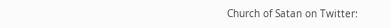Church of Satan on Twitter: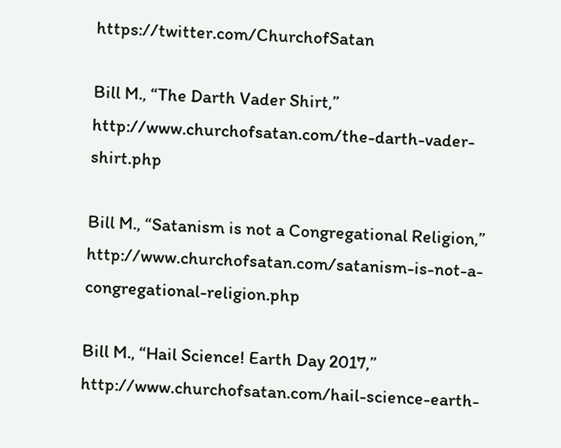https://twitter.com/ChurchofSatan

Bill M., “The Darth Vader Shirt,” http://www.churchofsatan.com/the-darth-vader-shirt.php

Bill M., “Satanism is not a Congregational Religion,” http://www.churchofsatan.com/satanism-is-not-a-congregational-religion.php

Bill M., “Hail Science! Earth Day 2017,” http://www.churchofsatan.com/hail-science-earth-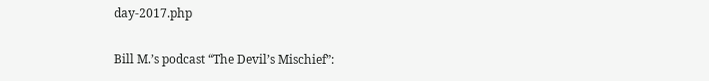day-2017.php

Bill M.’s podcast “The Devil’s Mischief”: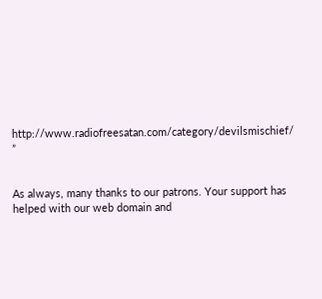http://www.radiofreesatan.com/category/devilsmischief/ ”


As always, many thanks to our patrons. Your support has helped with our web domain and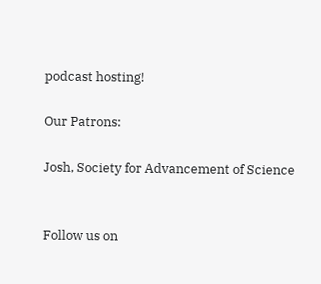podcast hosting!

Our Patrons:

Josh, Society for Advancement of Science


Follow us on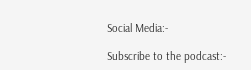Social Media:-

Subscribe to the podcast:-